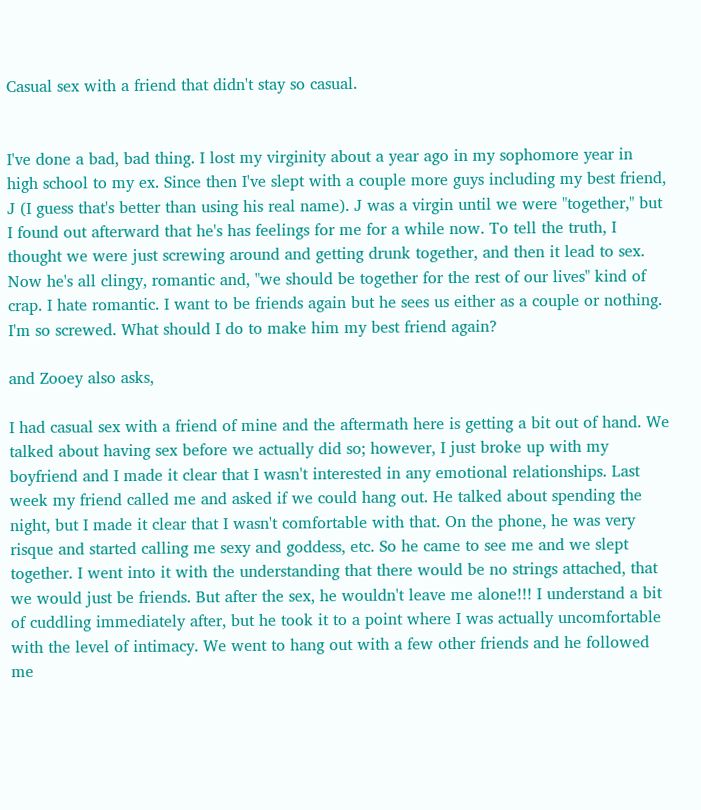Casual sex with a friend that didn't stay so casual.


I've done a bad, bad thing. I lost my virginity about a year ago in my sophomore year in high school to my ex. Since then I've slept with a couple more guys including my best friend, J (I guess that's better than using his real name). J was a virgin until we were "together," but I found out afterward that he's has feelings for me for a while now. To tell the truth, I thought we were just screwing around and getting drunk together, and then it lead to sex. Now he's all clingy, romantic and, "we should be together for the rest of our lives" kind of crap. I hate romantic. I want to be friends again but he sees us either as a couple or nothing. I'm so screwed. What should I do to make him my best friend again?

and Zooey also asks,

I had casual sex with a friend of mine and the aftermath here is getting a bit out of hand. We talked about having sex before we actually did so; however, I just broke up with my boyfriend and I made it clear that I wasn't interested in any emotional relationships. Last week my friend called me and asked if we could hang out. He talked about spending the night, but I made it clear that I wasn't comfortable with that. On the phone, he was very risque and started calling me sexy and goddess, etc. So he came to see me and we slept together. I went into it with the understanding that there would be no strings attached, that we would just be friends. But after the sex, he wouldn't leave me alone!!! I understand a bit of cuddling immediately after, but he took it to a point where I was actually uncomfortable with the level of intimacy. We went to hang out with a few other friends and he followed me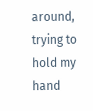around, trying to hold my hand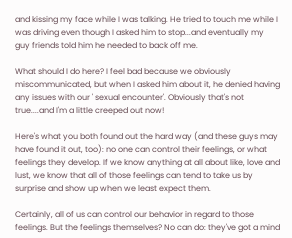and kissing my face while I was talking. He tried to touch me while I was driving even though I asked him to stop...and eventually my guy friends told him he needed to back off me.

What should I do here? I feel bad because we obviously miscommunicated, but when I asked him about it, he denied having any issues with our ' sexual encounter'. Obviously that's not true....and I'm a little creeped out now!

Here's what you both found out the hard way (and these guys may have found it out, too): no one can control their feelings, or what feelings they develop. If we know anything at all about like, love and lust, we know that all of those feelings can tend to take us by surprise and show up when we least expect them.

Certainly, all of us can control our behavior in regard to those feelings. But the feelings themselves? No can do: they've got a mind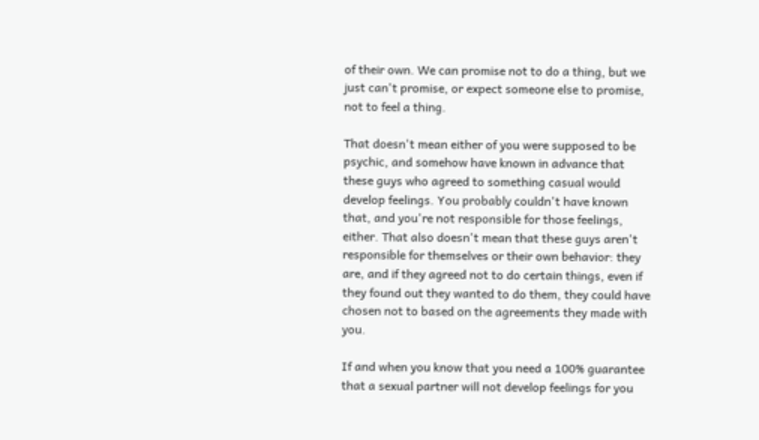of their own. We can promise not to do a thing, but we just can't promise, or expect someone else to promise, not to feel a thing.

That doesn't mean either of you were supposed to be psychic, and somehow have known in advance that these guys who agreed to something casual would develop feelings. You probably couldn't have known that, and you're not responsible for those feelings, either. That also doesn't mean that these guys aren't responsible for themselves or their own behavior: they are, and if they agreed not to do certain things, even if they found out they wanted to do them, they could have chosen not to based on the agreements they made with you.

If and when you know that you need a 100% guarantee that a sexual partner will not develop feelings for you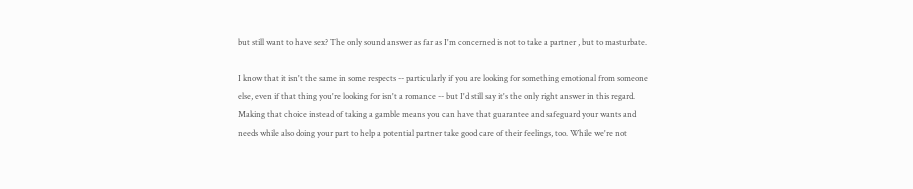but still want to have sex? The only sound answer as far as I'm concerned is not to take a partner , but to masturbate.

I know that it isn't the same in some respects -- particularly if you are looking for something emotional from someone else, even if that thing you're looking for isn't a romance -- but I'd still say it's the only right answer in this regard. Making that choice instead of taking a gamble means you can have that guarantee and safeguard your wants and needs while also doing your part to help a potential partner take good care of their feelings, too. While we're not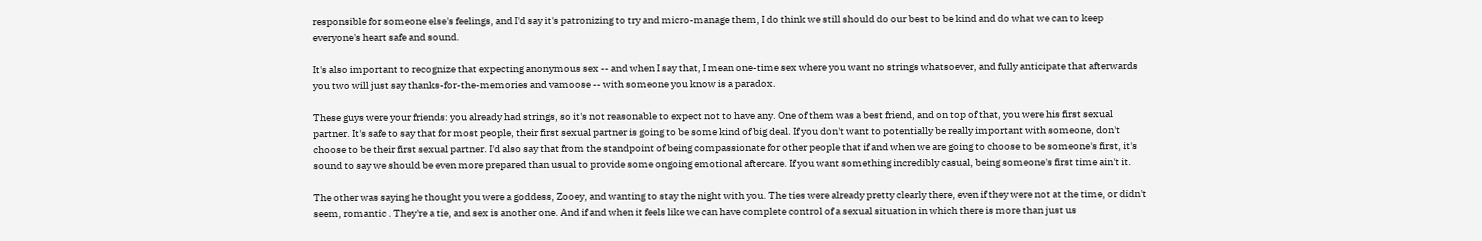responsible for someone else's feelings, and I'd say it's patronizing to try and micro-manage them, I do think we still should do our best to be kind and do what we can to keep everyone's heart safe and sound.

It's also important to recognize that expecting anonymous sex -- and when I say that, I mean one-time sex where you want no strings whatsoever, and fully anticipate that afterwards you two will just say thanks-for-the-memories and vamoose -- with someone you know is a paradox.

These guys were your friends: you already had strings, so it's not reasonable to expect not to have any. One of them was a best friend, and on top of that, you were his first sexual partner. It's safe to say that for most people, their first sexual partner is going to be some kind of big deal. If you don't want to potentially be really important with someone, don't choose to be their first sexual partner. I'd also say that from the standpoint of being compassionate for other people that if and when we are going to choose to be someone's first, it's sound to say we should be even more prepared than usual to provide some ongoing emotional aftercare. If you want something incredibly casual, being someone's first time ain't it.

The other was saying he thought you were a goddess, Zooey, and wanting to stay the night with you. The ties were already pretty clearly there, even if they were not at the time, or didn't seem, romantic . They're a tie, and sex is another one. And if and when it feels like we can have complete control of a sexual situation in which there is more than just us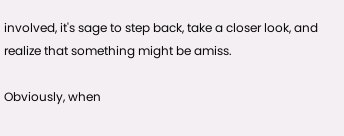involved, it's sage to step back, take a closer look, and realize that something might be amiss.

Obviously, when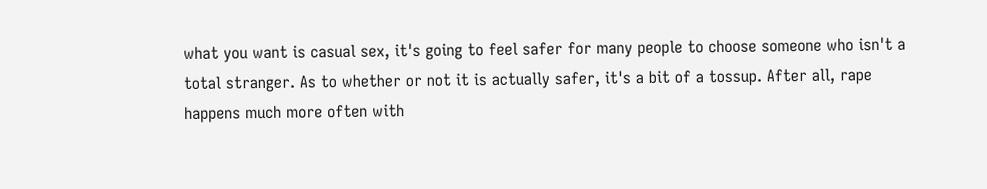what you want is casual sex, it's going to feel safer for many people to choose someone who isn't a total stranger. As to whether or not it is actually safer, it's a bit of a tossup. After all, rape happens much more often with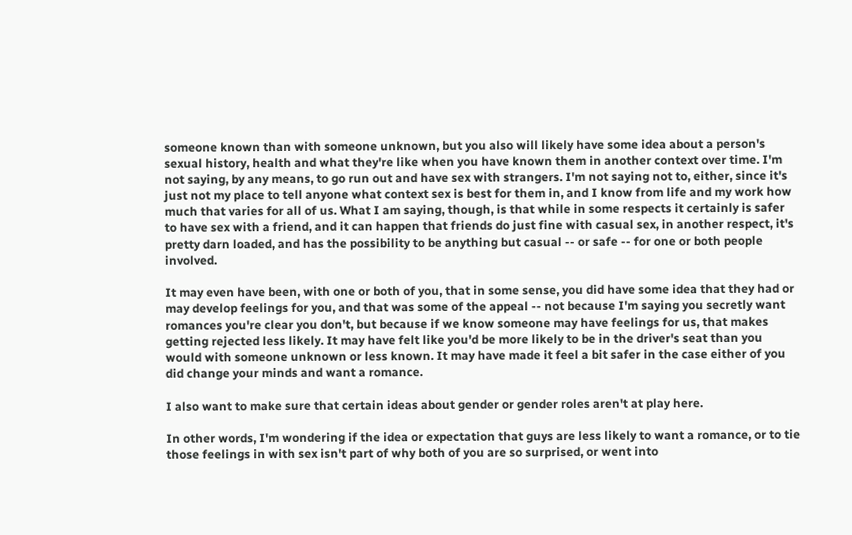someone known than with someone unknown, but you also will likely have some idea about a person's sexual history, health and what they're like when you have known them in another context over time. I'm not saying, by any means, to go run out and have sex with strangers. I'm not saying not to, either, since it's just not my place to tell anyone what context sex is best for them in, and I know from life and my work how much that varies for all of us. What I am saying, though, is that while in some respects it certainly is safer to have sex with a friend, and it can happen that friends do just fine with casual sex, in another respect, it's pretty darn loaded, and has the possibility to be anything but casual -- or safe -- for one or both people involved.

It may even have been, with one or both of you, that in some sense, you did have some idea that they had or may develop feelings for you, and that was some of the appeal -- not because I'm saying you secretly want romances you're clear you don't, but because if we know someone may have feelings for us, that makes getting rejected less likely. It may have felt like you'd be more likely to be in the driver's seat than you would with someone unknown or less known. It may have made it feel a bit safer in the case either of you did change your minds and want a romance.

I also want to make sure that certain ideas about gender or gender roles aren't at play here.

In other words, I'm wondering if the idea or expectation that guys are less likely to want a romance, or to tie those feelings in with sex isn't part of why both of you are so surprised, or went into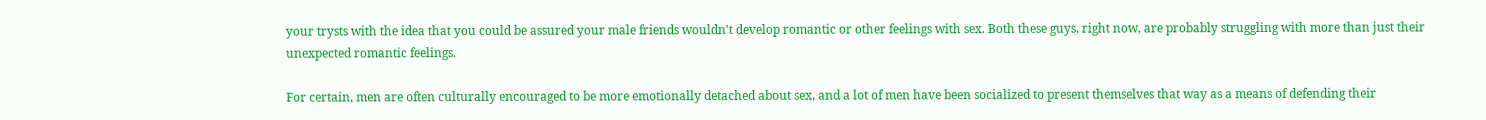your trysts with the idea that you could be assured your male friends wouldn't develop romantic or other feelings with sex. Both these guys, right now, are probably struggling with more than just their unexpected romantic feelings.

For certain, men are often culturally encouraged to be more emotionally detached about sex, and a lot of men have been socialized to present themselves that way as a means of defending their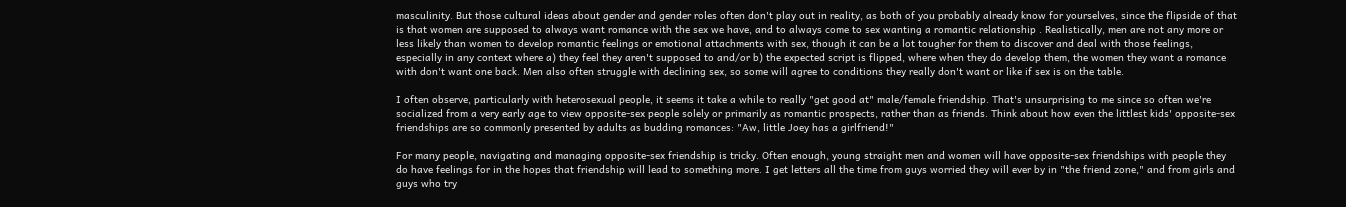masculinity. But those cultural ideas about gender and gender roles often don't play out in reality, as both of you probably already know for yourselves, since the flipside of that is that women are supposed to always want romance with the sex we have, and to always come to sex wanting a romantic relationship . Realistically, men are not any more or less likely than women to develop romantic feelings or emotional attachments with sex, though it can be a lot tougher for them to discover and deal with those feelings, especially in any context where a) they feel they aren't supposed to and/or b) the expected script is flipped, where when they do develop them, the women they want a romance with don't want one back. Men also often struggle with declining sex, so some will agree to conditions they really don't want or like if sex is on the table.

I often observe, particularly with heterosexual people, it seems it take a while to really "get good at" male/female friendship. That's unsurprising to me since so often we're socialized from a very early age to view opposite-sex people solely or primarily as romantic prospects, rather than as friends. Think about how even the littlest kids' opposite-sex friendships are so commonly presented by adults as budding romances: "Aw, little Joey has a girlfriend!"

For many people, navigating and managing opposite-sex friendship is tricky. Often enough, young straight men and women will have opposite-sex friendships with people they do have feelings for in the hopes that friendship will lead to something more. I get letters all the time from guys worried they will ever by in "the friend zone," and from girls and guys who try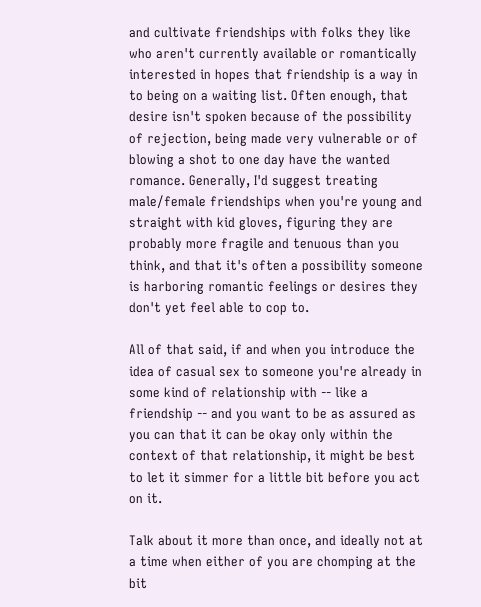and cultivate friendships with folks they like who aren't currently available or romantically interested in hopes that friendship is a way in to being on a waiting list. Often enough, that desire isn't spoken because of the possibility of rejection, being made very vulnerable or of blowing a shot to one day have the wanted romance. Generally, I'd suggest treating male/female friendships when you're young and straight with kid gloves, figuring they are probably more fragile and tenuous than you think, and that it's often a possibility someone is harboring romantic feelings or desires they don't yet feel able to cop to.

All of that said, if and when you introduce the idea of casual sex to someone you're already in some kind of relationship with -- like a friendship -- and you want to be as assured as you can that it can be okay only within the context of that relationship, it might be best to let it simmer for a little bit before you act on it.

Talk about it more than once, and ideally not at a time when either of you are chomping at the bit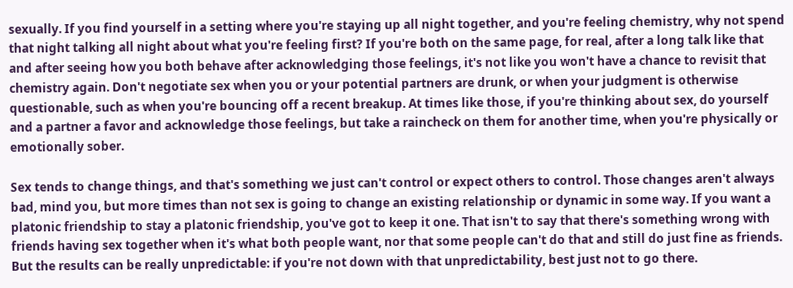sexually. If you find yourself in a setting where you're staying up all night together, and you're feeling chemistry, why not spend that night talking all night about what you're feeling first? If you're both on the same page, for real, after a long talk like that and after seeing how you both behave after acknowledging those feelings, it's not like you won't have a chance to revisit that chemistry again. Don't negotiate sex when you or your potential partners are drunk, or when your judgment is otherwise questionable, such as when you're bouncing off a recent breakup. At times like those, if you're thinking about sex, do yourself and a partner a favor and acknowledge those feelings, but take a raincheck on them for another time, when you're physically or emotionally sober.

Sex tends to change things, and that's something we just can't control or expect others to control. Those changes aren't always bad, mind you, but more times than not sex is going to change an existing relationship or dynamic in some way. If you want a platonic friendship to stay a platonic friendship, you've got to keep it one. That isn't to say that there's something wrong with friends having sex together when it's what both people want, nor that some people can't do that and still do just fine as friends. But the results can be really unpredictable: if you're not down with that unpredictability, best just not to go there.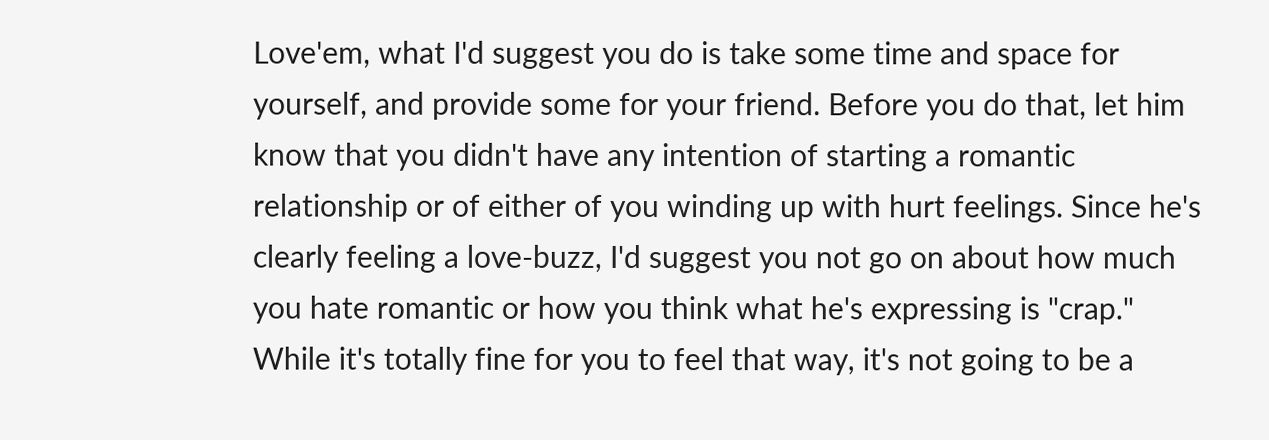Love'em, what I'd suggest you do is take some time and space for yourself, and provide some for your friend. Before you do that, let him know that you didn't have any intention of starting a romantic relationship or of either of you winding up with hurt feelings. Since he's clearly feeling a love-buzz, I'd suggest you not go on about how much you hate romantic or how you think what he's expressing is "crap." While it's totally fine for you to feel that way, it's not going to be a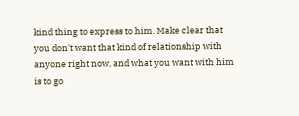kind thing to express to him. Make clear that you don't want that kind of relationship with anyone right now, and what you want with him is to go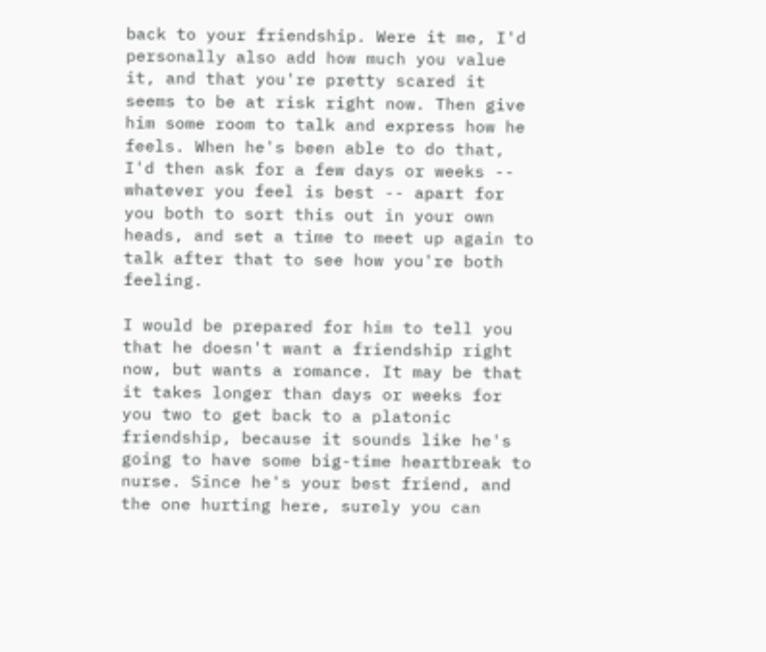back to your friendship. Were it me, I'd personally also add how much you value it, and that you're pretty scared it seems to be at risk right now. Then give him some room to talk and express how he feels. When he's been able to do that, I'd then ask for a few days or weeks -- whatever you feel is best -- apart for you both to sort this out in your own heads, and set a time to meet up again to talk after that to see how you're both feeling.

I would be prepared for him to tell you that he doesn't want a friendship right now, but wants a romance. It may be that it takes longer than days or weeks for you two to get back to a platonic friendship, because it sounds like he's going to have some big-time heartbreak to nurse. Since he's your best friend, and the one hurting here, surely you can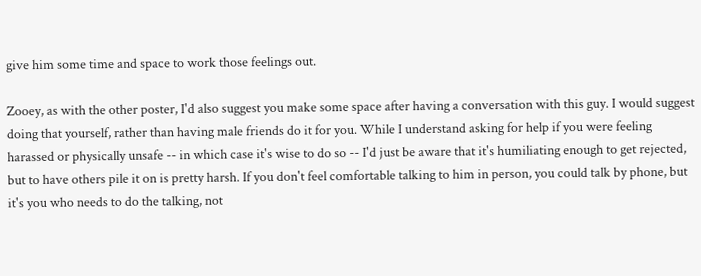give him some time and space to work those feelings out.

Zooey, as with the other poster, I'd also suggest you make some space after having a conversation with this guy. I would suggest doing that yourself, rather than having male friends do it for you. While I understand asking for help if you were feeling harassed or physically unsafe -- in which case it's wise to do so -- I'd just be aware that it's humiliating enough to get rejected, but to have others pile it on is pretty harsh. If you don't feel comfortable talking to him in person, you could talk by phone, but it's you who needs to do the talking, not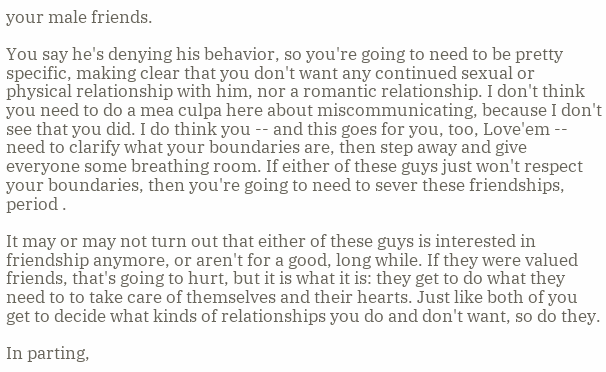your male friends.

You say he's denying his behavior, so you're going to need to be pretty specific, making clear that you don't want any continued sexual or physical relationship with him, nor a romantic relationship. I don't think you need to do a mea culpa here about miscommunicating, because I don't see that you did. I do think you -- and this goes for you, too, Love'em -- need to clarify what your boundaries are, then step away and give everyone some breathing room. If either of these guys just won't respect your boundaries, then you're going to need to sever these friendships, period .

It may or may not turn out that either of these guys is interested in friendship anymore, or aren't for a good, long while. If they were valued friends, that's going to hurt, but it is what it is: they get to do what they need to to take care of themselves and their hearts. Just like both of you get to decide what kinds of relationships you do and don't want, so do they.

In parting,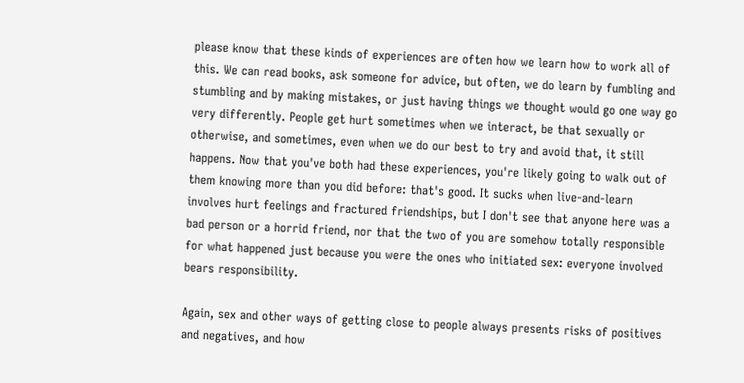please know that these kinds of experiences are often how we learn how to work all of this. We can read books, ask someone for advice, but often, we do learn by fumbling and stumbling and by making mistakes, or just having things we thought would go one way go very differently. People get hurt sometimes when we interact, be that sexually or otherwise, and sometimes, even when we do our best to try and avoid that, it still happens. Now that you've both had these experiences, you're likely going to walk out of them knowing more than you did before: that's good. It sucks when live-and-learn involves hurt feelings and fractured friendships, but I don't see that anyone here was a bad person or a horrid friend, nor that the two of you are somehow totally responsible for what happened just because you were the ones who initiated sex: everyone involved bears responsibility.

Again, sex and other ways of getting close to people always presents risks of positives and negatives, and how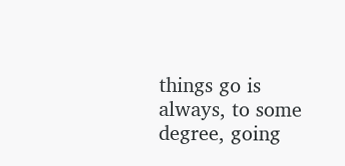things go is always, to some degree, going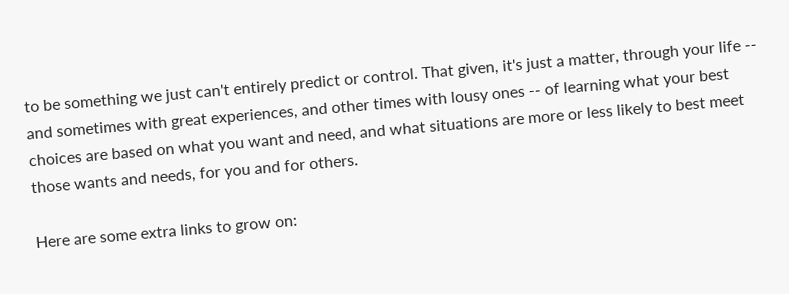to be something we just can't entirely predict or control. That given, it's just a matter, through your life -- and sometimes with great experiences, and other times with lousy ones -- of learning what your best choices are based on what you want and need, and what situations are more or less likely to best meet those wants and needs, for you and for others.

Here are some extra links to grow on: